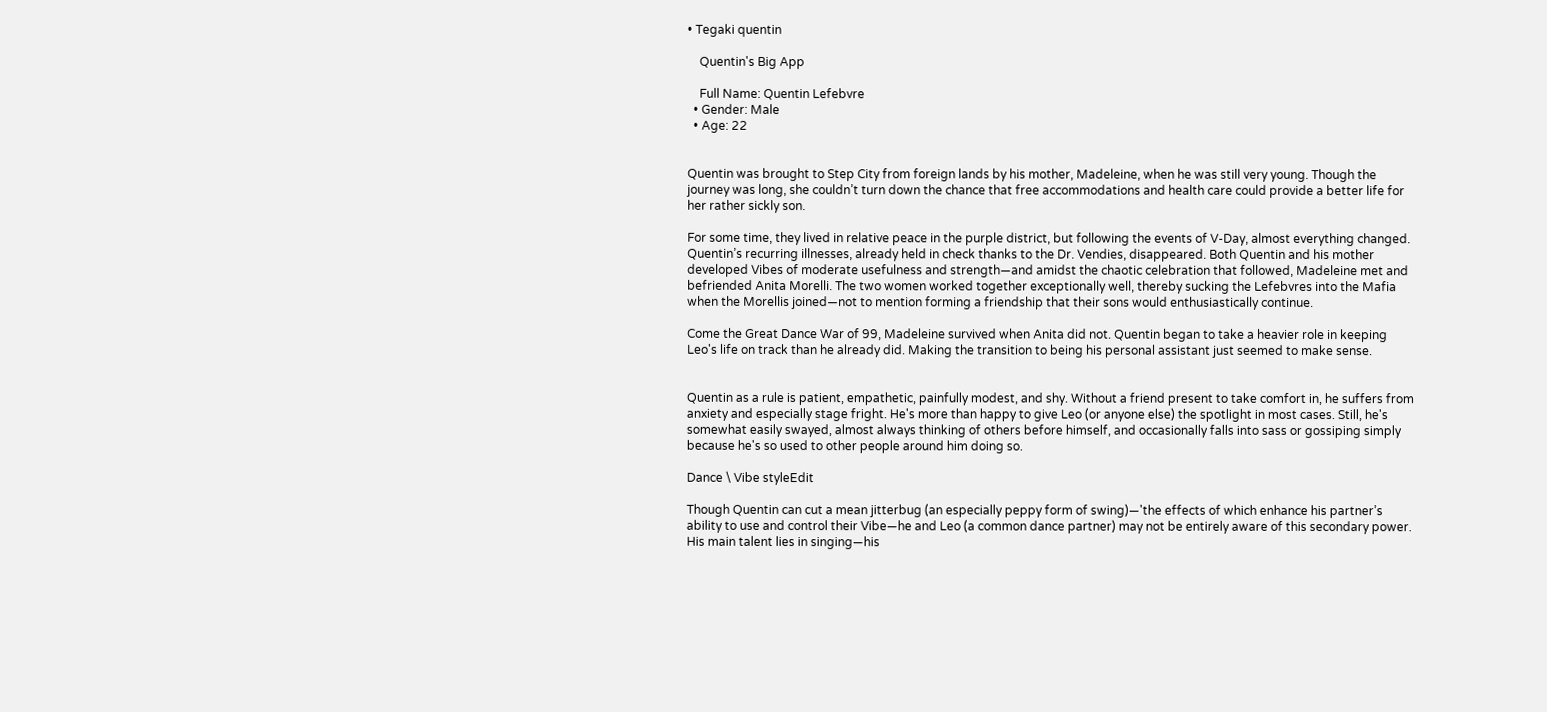• Tegaki quentin

    Quentin's Big App

    Full Name: Quentin Lefebvre
  • Gender: Male
  • Age: 22


Quentin was brought to Step City from foreign lands by his mother, Madeleine, when he was still very young. Though the journey was long, she couldn’t turn down the chance that free accommodations and health care could provide a better life for her rather sickly son.

For some time, they lived in relative peace in the purple district, but following the events of V-Day, almost everything changed. Quentin’s recurring illnesses, already held in check thanks to the Dr. Vendies, disappeared. Both Quentin and his mother developed Vibes of moderate usefulness and strength—and amidst the chaotic celebration that followed, Madeleine met and befriended Anita Morelli. The two women worked together exceptionally well, thereby sucking the Lefebvres into the Mafia when the Morellis joined—not to mention forming a friendship that their sons would enthusiastically continue.

Come the Great Dance War of 99, Madeleine survived when Anita did not. Quentin began to take a heavier role in keeping Leo's life on track than he already did. Making the transition to being his personal assistant just seemed to make sense.


Quentin as a rule is patient, empathetic, painfully modest, and shy. Without a friend present to take comfort in, he suffers from anxiety and especially stage fright. He's more than happy to give Leo (or anyone else) the spotlight in most cases. Still, he's somewhat easily swayed, almost always thinking of others before himself, and occasionally falls into sass or gossiping simply because he's so used to other people around him doing so.

Dance \ Vibe styleEdit

Though Quentin can cut a mean jitterbug (an especially peppy form of swing)—'the effects of which enhance his partner’s ability to use and control their Vibe—he and Leo (a common dance partner) may not be entirely aware of this secondary power. His main talent lies in singing—his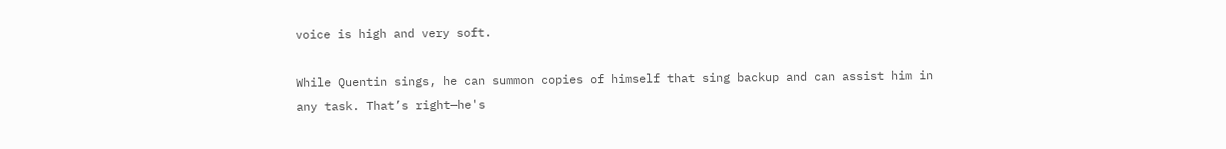voice is high and very soft.

While Quentin sings, he can summon copies of himself that sing backup and can assist him in any task. That’s right—he's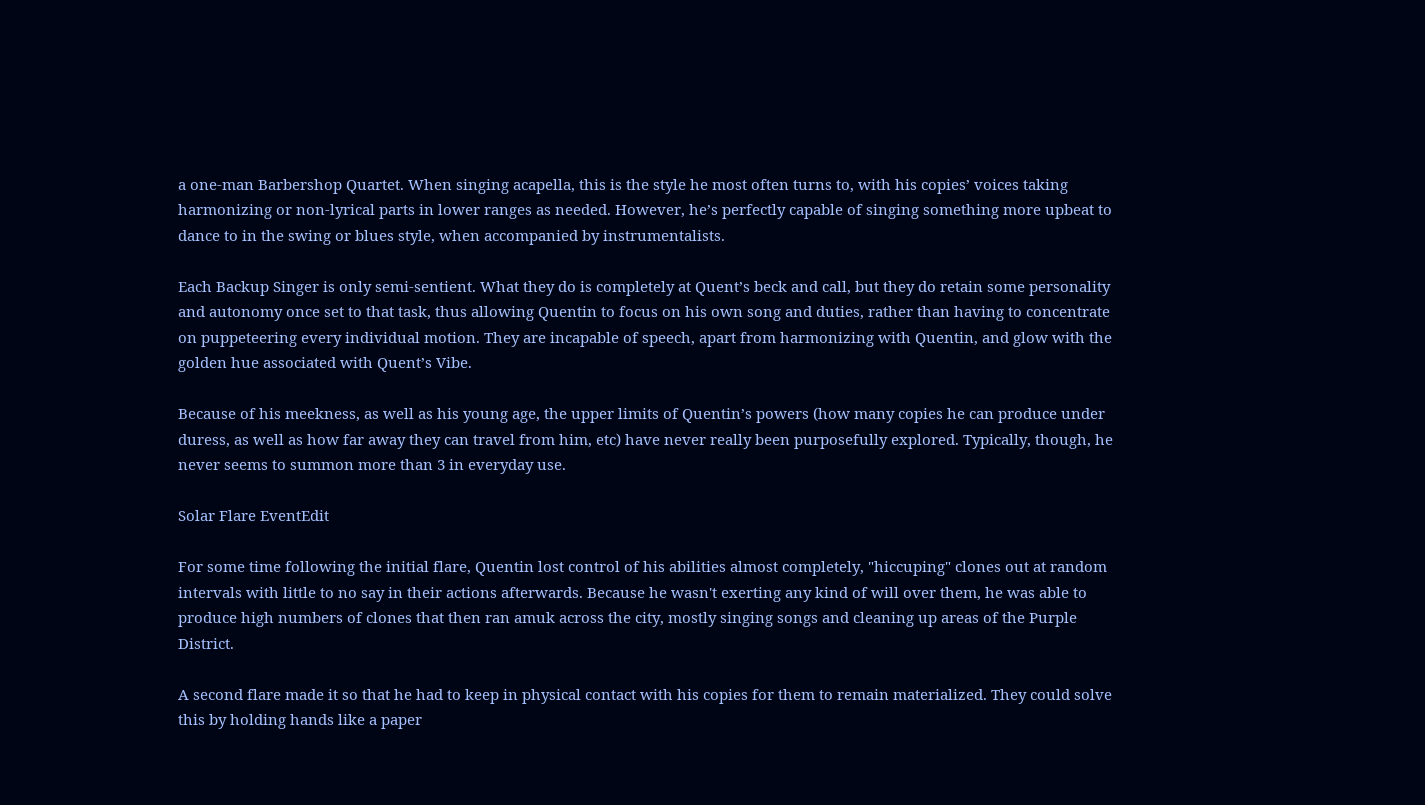a one-man Barbershop Quartet. When singing acapella, this is the style he most often turns to, with his copies’ voices taking harmonizing or non-lyrical parts in lower ranges as needed. However, he’s perfectly capable of singing something more upbeat to dance to in the swing or blues style, when accompanied by instrumentalists.

Each Backup Singer is only semi-sentient. What they do is completely at Quent’s beck and call, but they do retain some personality and autonomy once set to that task, thus allowing Quentin to focus on his own song and duties, rather than having to concentrate on puppeteering every individual motion. They are incapable of speech, apart from harmonizing with Quentin, and glow with the golden hue associated with Quent’s Vibe.

Because of his meekness, as well as his young age, the upper limits of Quentin’s powers (how many copies he can produce under duress, as well as how far away they can travel from him, etc) have never really been purposefully explored. Typically, though, he never seems to summon more than 3 in everyday use.

Solar Flare EventEdit

For some time following the initial flare, Quentin lost control of his abilities almost completely, "hiccuping" clones out at random intervals with little to no say in their actions afterwards. Because he wasn't exerting any kind of will over them, he was able to produce high numbers of clones that then ran amuk across the city, mostly singing songs and cleaning up areas of the Purple District.

A second flare made it so that he had to keep in physical contact with his copies for them to remain materialized. They could solve this by holding hands like a paper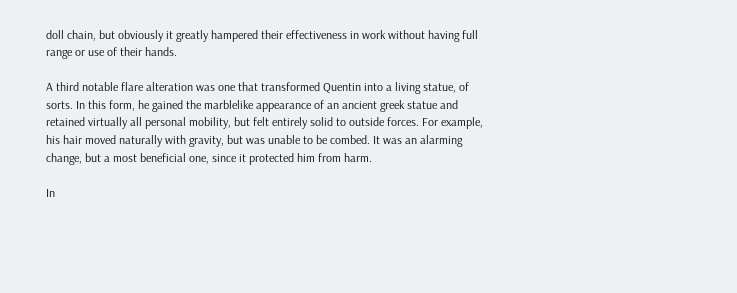doll chain, but obviously it greatly hampered their effectiveness in work without having full range or use of their hands.

A third notable flare alteration was one that transformed Quentin into a living statue, of sorts. In this form, he gained the marblelike appearance of an ancient greek statue and retained virtually all personal mobility, but felt entirely solid to outside forces. For example, his hair moved naturally with gravity, but was unable to be combed. It was an alarming change, but a most beneficial one, since it protected him from harm.

In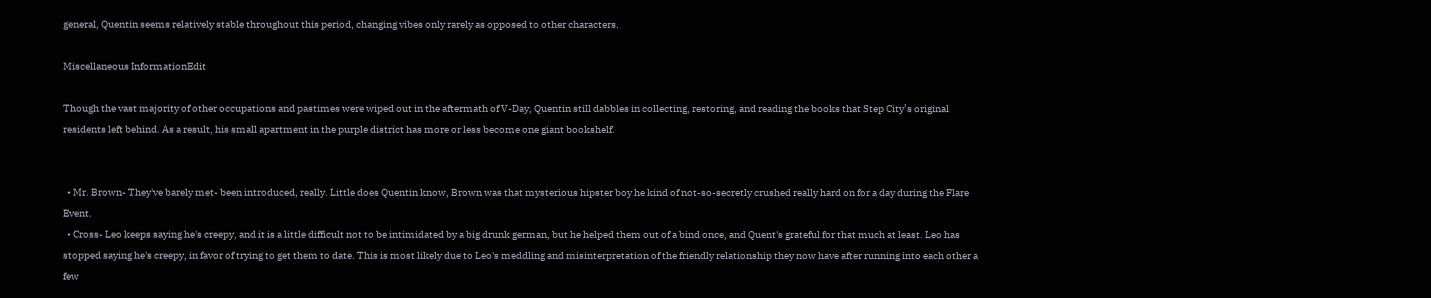general, Quentin seems relatively stable throughout this period, changing vibes only rarely as opposed to other characters.

Miscellaneous InformationEdit

Though the vast majority of other occupations and pastimes were wiped out in the aftermath of V-Day, Quentin still dabbles in collecting, restoring, and reading the books that Step City’s original residents left behind. As a result, his small apartment in the purple district has more or less become one giant bookshelf.


  • Mr. Brown- They've barely met- been introduced, really. Little does Quentin know, Brown was that mysterious hipster boy he kind of not-so-secretly crushed really hard on for a day during the Flare Event.
  • Cross- Leo keeps saying he's creepy, and it is a little difficult not to be intimidated by a big drunk german, but he helped them out of a bind once, and Quent's grateful for that much at least. Leo has stopped saying he's creepy, in favor of trying to get them to date. This is most likely due to Leo's meddling and misinterpretation of the friendly relationship they now have after running into each other a few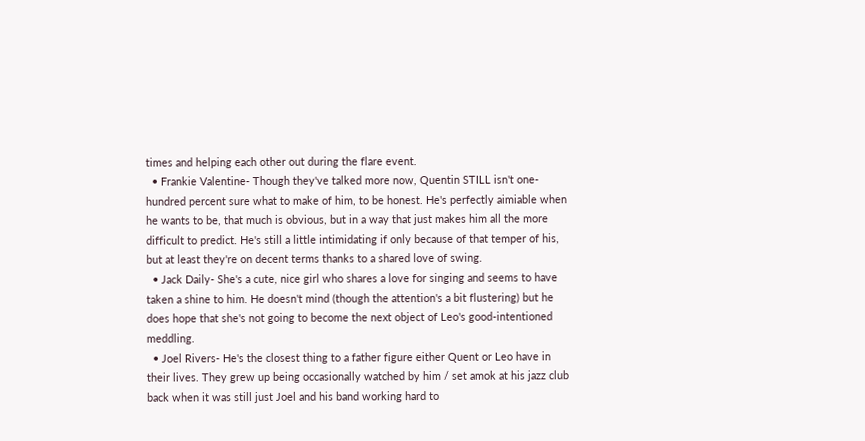times and helping each other out during the flare event.
  • Frankie Valentine- Though they've talked more now, Quentin STILL isn't one-hundred percent sure what to make of him, to be honest. He's perfectly aimiable when he wants to be, that much is obvious, but in a way that just makes him all the more difficult to predict. He's still a little intimidating if only because of that temper of his, but at least they're on decent terms thanks to a shared love of swing.
  • Jack Daily- She's a cute, nice girl who shares a love for singing and seems to have taken a shine to him. He doesn't mind (though the attention's a bit flustering) but he does hope that she's not going to become the next object of Leo's good-intentioned meddling.
  • Joel Rivers- He's the closest thing to a father figure either Quent or Leo have in their lives. They grew up being occasionally watched by him / set amok at his jazz club back when it was still just Joel and his band working hard to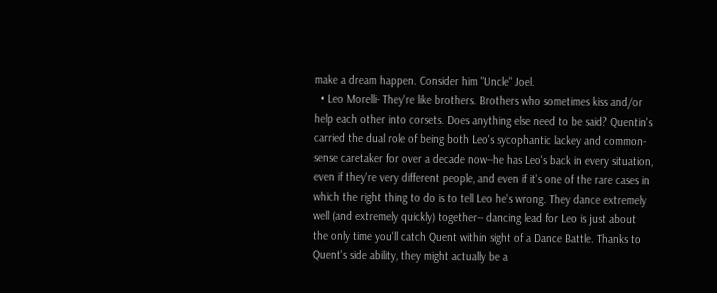make a dream happen. Consider him "Uncle" Joel.
  • Leo Morelli- They're like brothers. Brothers who sometimes kiss and/or help each other into corsets. Does anything else need to be said? Quentin's carried the dual role of being both Leo's sycophantic lackey and common-sense caretaker for over a decade now--he has Leo's back in every situation, even if they're very different people, and even if it's one of the rare cases in which the right thing to do is to tell Leo he's wrong. They dance extremely well (and extremely quickly) together-- dancing lead for Leo is just about the only time you'll catch Quent within sight of a Dance Battle. Thanks to Quent's side ability, they might actually be a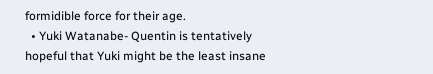formidible force for their age.
  • Yuki Watanabe- Quentin is tentatively hopeful that Yuki might be the least insane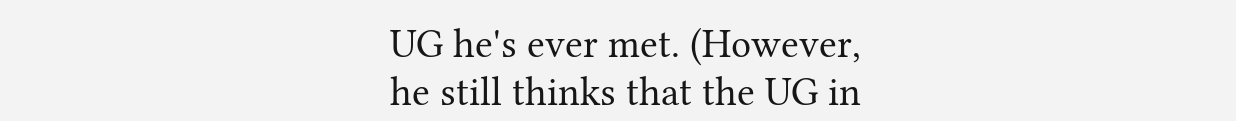UG he's ever met. (However, he still thinks that the UG in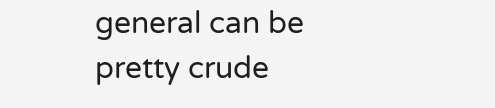general can be pretty crude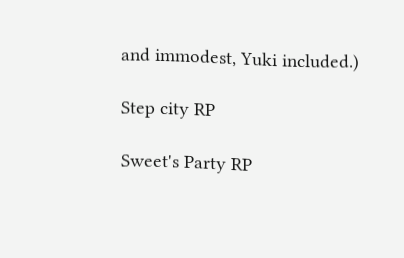and immodest, Yuki included.)

Step city RP

Sweet's Party RP